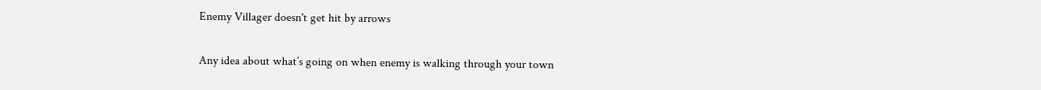Enemy Villager doesn't get hit by arrows

Any idea about what’s going on when enemy is walking through your town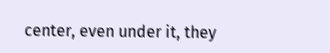center, even under it, they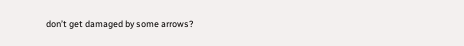don’t get damaged by some arrows?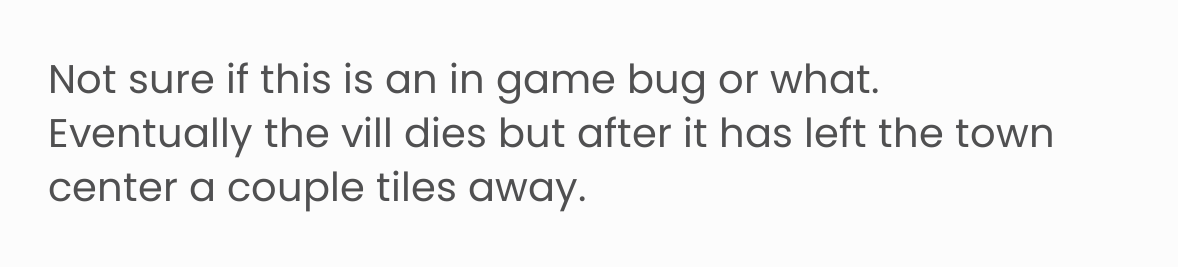Not sure if this is an in game bug or what. Eventually the vill dies but after it has left the town center a couple tiles away.